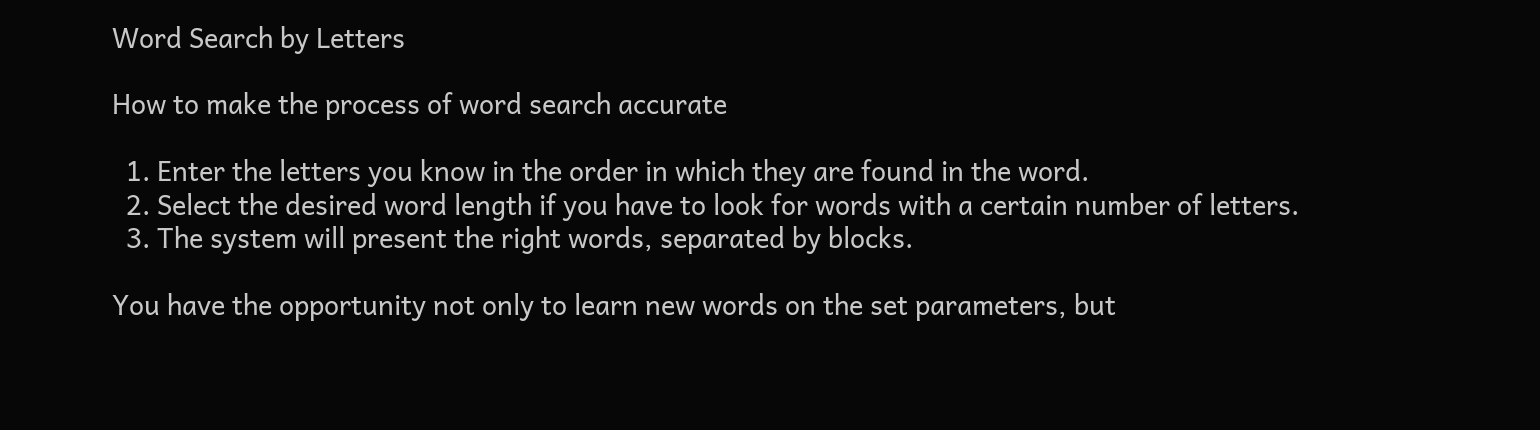Word Search by Letters

How to make the process of word search accurate

  1. Enter the letters you know in the order in which they are found in the word.
  2. Select the desired word length if you have to look for words with a certain number of letters.
  3. The system will present the right words, separated by blocks.

You have the opportunity not only to learn new words on the set parameters, but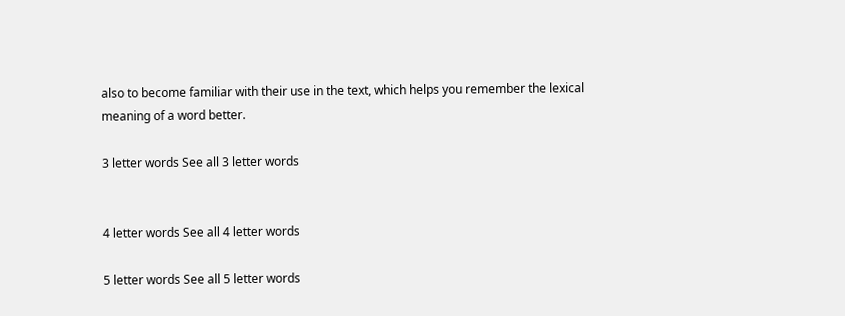also to become familiar with their use in the text, which helps you remember the lexical meaning of a word better.

3 letter words See all 3 letter words


4 letter words See all 4 letter words

5 letter words See all 5 letter words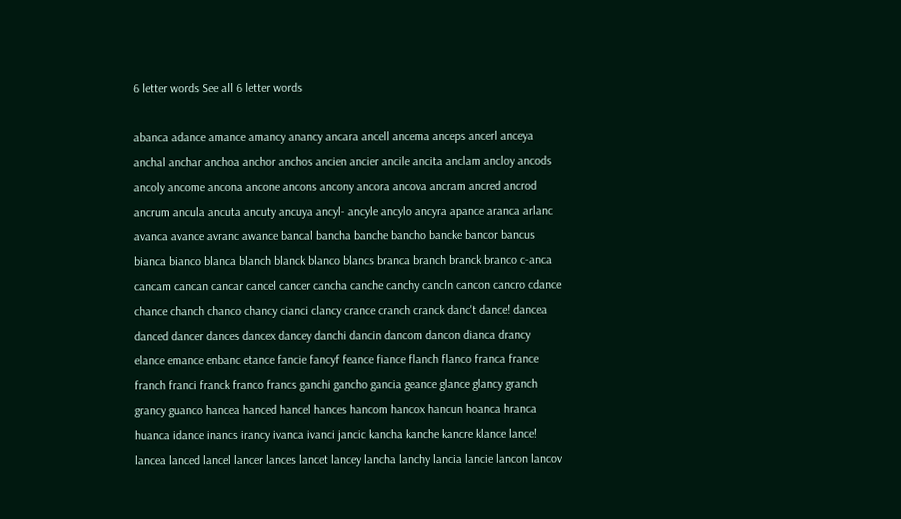6 letter words See all 6 letter words

abanca adance amance amancy anancy ancara ancell ancema anceps ancerl anceya anchal anchar anchoa anchor anchos ancien ancier ancile ancita anclam ancloy ancods ancoly ancome ancona ancone ancons ancony ancora ancova ancram ancred ancrod ancrum ancula ancuta ancuty ancuya ancyl- ancyle ancylo ancyra apance aranca arlanc avanca avance avranc awance bancal bancha banche bancho bancke bancor bancus bianca bianco blanca blanch blanck blanco blancs branca branch branck branco c-anca cancam cancan cancar cancel cancer cancha canche canchy cancln cancon cancro cdance chance chanch chanco chancy cianci clancy crance cranch cranck danc't dance! dancea danced dancer dances dancex dancey danchi dancin dancom dancon dianca drancy elance emance enbanc etance fancie fancyf feance fiance flanch flanco franca france franch franci franck franco francs ganchi gancho gancia geance glance glancy granch grancy guanco hancea hanced hancel hances hancom hancox hancun hoanca hranca huanca idance inancs irancy ivanca ivanci jancic kancha kanche kancre klance lance! lancea lanced lancel lancer lances lancet lancey lancha lanchy lancia lancie lancon lancov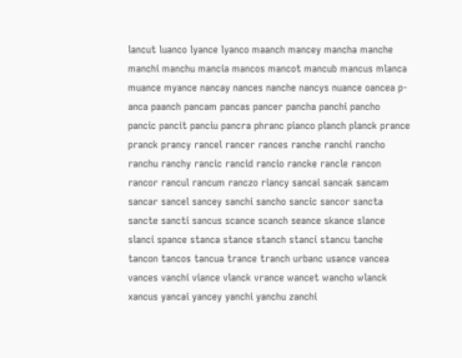lancut luanco lyance lyanco maanch mancey mancha manche manchi manchu mancia mancos mancot mancub mancus mlanca muance myance nancay nances nanche nancys nuance oancea p-anca paanch pancam pancas pancer pancha panchi pancho pancic pancit panciu pancra phranc pianco planch planck prance pranck prancy rancel rancer rances ranche ranchi rancho ranchu ranchy rancic rancid rancio rancke rancle rancon rancor rancul rancum ranczo riancy sancai sancak sancam sancar sancel sancey sanchi sancho sancic sancor sancta sancte sancti sancus scance scanch seance skance slance slanci spance stanca stance stanch stanci stancu tanche tancon tancos tancua trance tranch urbanc usance vancea vances vanchi viance vlanck vrance wancet wancho wlanck xancus yancai yancey yanchi yanchu zanchi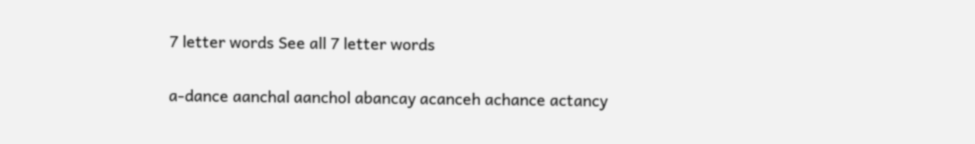7 letter words See all 7 letter words

a-dance aanchal aanchol abancay acanceh achance actancy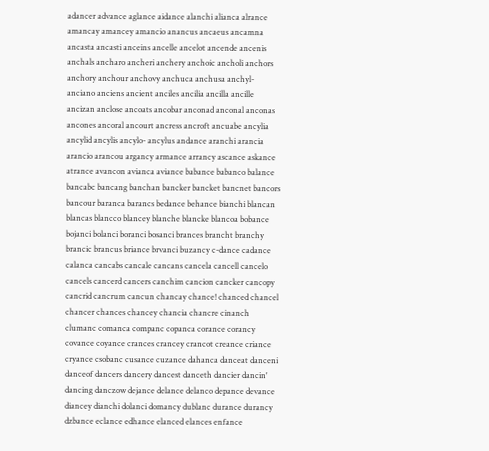adancer advance aglance aidance alanchi alianca alrance amancay amancey amancio anancus ancaeus ancamna ancasta ancasti anceins ancelle ancelot ancende ancenis anchals ancharo ancheri anchery anchoic ancholi anchors anchory anchour anchovy anchuca anchusa anchyl- anciano anciens ancient anciles ancilia ancilla ancille ancizan anclose ancoats ancobar anconad anconal anconas ancones ancoral ancourt ancress ancroft ancuabe ancylia ancylid ancylis ancylo- ancylus andance aranchi arancia arancio arancou argancy armance arrancy ascance askance atrance avancon avianca aviance babance babanco balance bancabc bancang banchan bancker bancket bancnet bancors bancour baranca barancs bedance behance bianchi blancan blancas blancco blancey blanche blancke blancoa bobance bojanci bolanci boranci bosanci brances brancht branchy brancic brancus briance brvanci buzancy c-dance cadance calanca cancabs cancale cancans cancela cancell cancelo cancels cancerd cancers canchim cancion cancker cancopy cancrid cancrum cancun chancay chance! chanced chancel chancer chances chancey chancia chancre cinanch clumanc comanca companc copanca corance corancy covance coyance crances crancey crancot creance criance cryance csobanc cusance cuzance dahanca danceat danceni danceof dancers dancery dancest danceth dancier dancin' dancing danczow dejance delance delanco depance devance diancey dianchi dolanci domancy dublanc durance durancy dzbance eclance edhance elanced elances enfance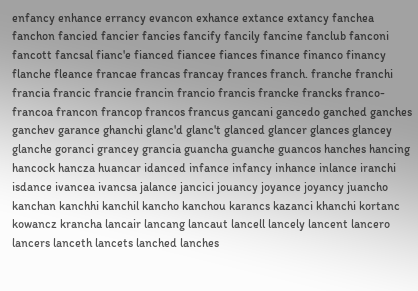enfancy enhance errancy evancon exhance extance extancy fanchea fanchon fancied fancier fancies fancify fancily fancine fanclub fanconi fancott fancsal fianc'e fianced fiancee fiances finance financo financy flanche fleance francae francas francay frances franch. franche franchi francia francic francie francin francio francis francke francks franco- francoa francon francop francos francus gancani gancedo ganched ganches ganchev garance ghanchi glanc'd glanc't glanced glancer glances glancey glanche goranci grancey grancia guancha guanche guancos hanches hancing hancock hancza huancar idanced infance infancy inhance inlance iranchi isdance ivancea ivancsa jalance jancici jouancy joyance joyancy juancho kanchan kanchhi kanchil kancho kanchou karancs kazanci khanchi kortanc kowancz krancha lancair lancang lancaut lancell lancely lancent lancero lancers lanceth lancets lanched lanches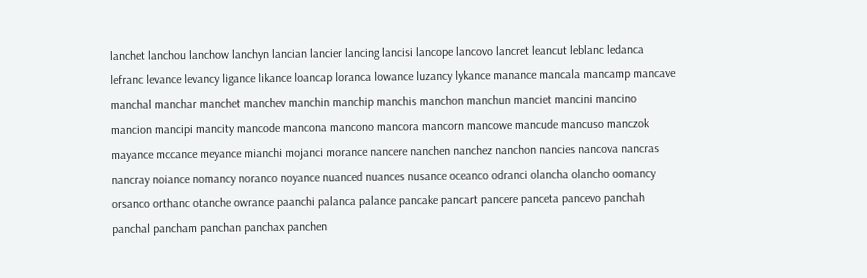lanchet lanchou lanchow lanchyn lancian lancier lancing lancisi lancope lancovo lancret leancut leblanc ledanca lefranc levance levancy ligance likance loancap loranca lowance luzancy lykance manance mancala mancamp mancave manchal manchar manchet manchev manchin manchip manchis manchon manchun manciet mancini mancino mancion mancipi mancity mancode mancona mancono mancora mancorn mancowe mancude mancuso manczok mayance mccance meyance mianchi mojanci morance nancere nanchen nanchez nanchon nancies nancova nancras nancray noiance nomancy noranco noyance nuanced nuances nusance oceanco odranci olancha olancho oomancy orsanco orthanc otanche owrance paanchi palanca palance pancake pancart pancere panceta pancevo panchah panchal pancham panchan panchax panchen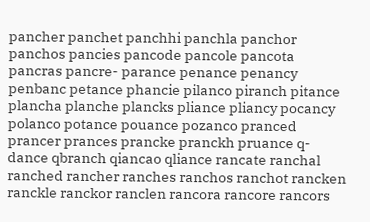pancher panchet panchhi panchla panchor panchos pancies pancode pancole pancota pancras pancre- parance penance penancy penbanc petance phancie pilanco piranch pitance plancha planche plancks pliance pliancy pocancy polanco potance pouance pozanco pranced prancer prances prancke pranckh pruance q-dance qbranch qiancao qliance rancate ranchal ranched rancher ranches ranchos ranchot rancken ranckle ranckor ranclen rancora rancore rancors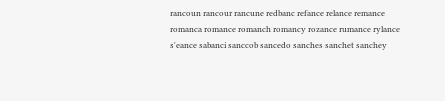rancoun rancour rancune redbanc refance relance remance romanca romance romanch romancy rozance rumance rylance s'eance sabanci sanccob sancedo sanches sanchet sanchey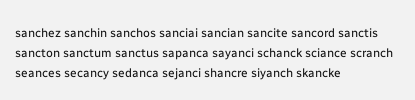sanchez sanchin sanchos sanciai sancian sancite sancord sanctis sancton sanctum sanctus sapanca sayanci schanck sciance scranch seances secancy sedanca sejanci shancre siyanch skancke